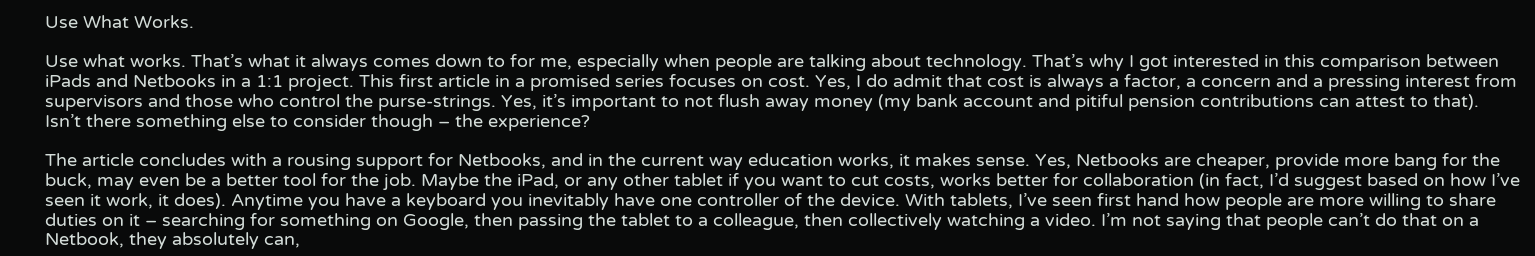Use What Works.

Use what works. That’s what it always comes down to for me, especially when people are talking about technology. That’s why I got interested in this comparison between iPads and Netbooks in a 1:1 project. This first article in a promised series focuses on cost. Yes, I do admit that cost is always a factor, a concern and a pressing interest from supervisors and those who control the purse-strings. Yes, it’s important to not flush away money (my bank account and pitiful pension contributions can attest to that).  Isn’t there something else to consider though – the experience?

The article concludes with a rousing support for Netbooks, and in the current way education works, it makes sense. Yes, Netbooks are cheaper, provide more bang for the buck, may even be a better tool for the job. Maybe the iPad, or any other tablet if you want to cut costs, works better for collaboration (in fact, I’d suggest based on how I’ve seen it work, it does). Anytime you have a keyboard you inevitably have one controller of the device. With tablets, I’ve seen first hand how people are more willing to share duties on it – searching for something on Google, then passing the tablet to a colleague, then collectively watching a video. I’m not saying that people can’t do that on a Netbook, they absolutely can,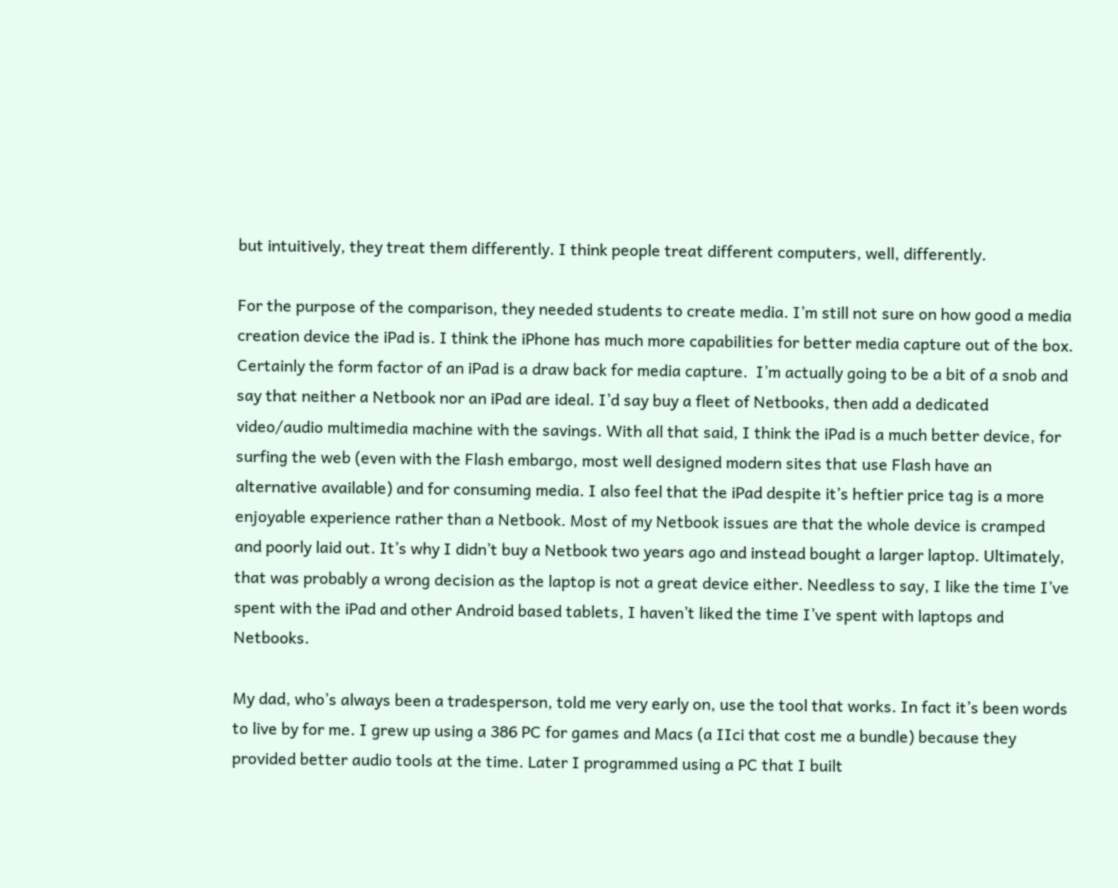but intuitively, they treat them differently. I think people treat different computers, well, differently.

For the purpose of the comparison, they needed students to create media. I’m still not sure on how good a media creation device the iPad is. I think the iPhone has much more capabilities for better media capture out of the box. Certainly the form factor of an iPad is a draw back for media capture.  I’m actually going to be a bit of a snob and say that neither a Netbook nor an iPad are ideal. I’d say buy a fleet of Netbooks, then add a dedicated video/audio multimedia machine with the savings. With all that said, I think the iPad is a much better device, for surfing the web (even with the Flash embargo, most well designed modern sites that use Flash have an alternative available) and for consuming media. I also feel that the iPad despite it’s heftier price tag is a more enjoyable experience rather than a Netbook. Most of my Netbook issues are that the whole device is cramped and poorly laid out. It’s why I didn’t buy a Netbook two years ago and instead bought a larger laptop. Ultimately, that was probably a wrong decision as the laptop is not a great device either. Needless to say, I like the time I’ve spent with the iPad and other Android based tablets, I haven’t liked the time I’ve spent with laptops and Netbooks.

My dad, who’s always been a tradesperson, told me very early on, use the tool that works. In fact it’s been words to live by for me. I grew up using a 386 PC for games and Macs (a IIci that cost me a bundle) because they provided better audio tools at the time. Later I programmed using a PC that I built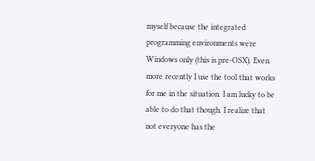myself because the integrated programming environments were Windows only (this is pre-OSX). Even more recently I use the tool that works for me in the situation. I am lucky to be able to do that though. I realize that not everyone has the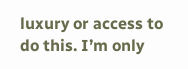luxury or access to do this. I’m only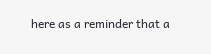here as a reminder that a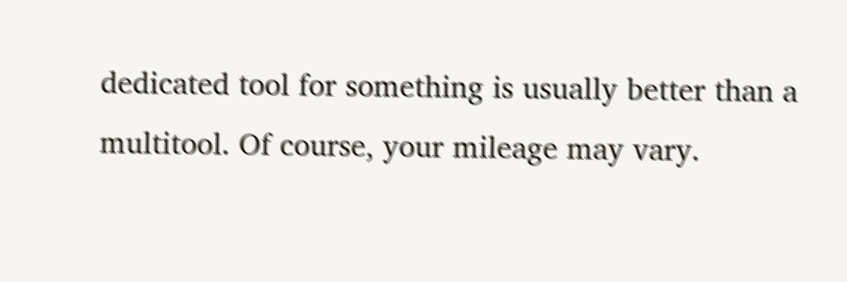dedicated tool for something is usually better than a multitool. Of course, your mileage may vary.